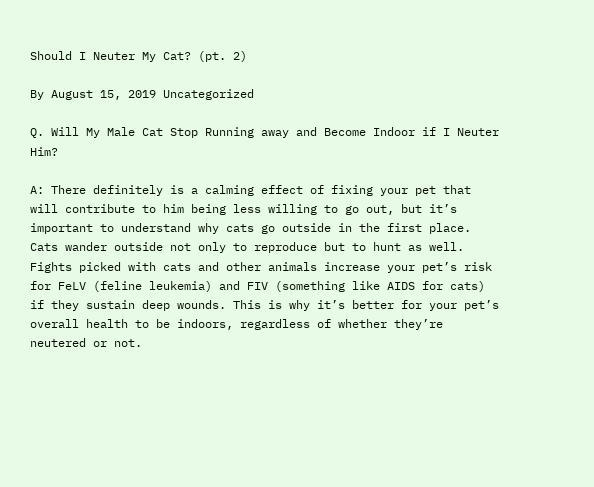Should I Neuter My Cat? (pt. 2)

By August 15, 2019 Uncategorized

Q. Will My Male Cat Stop Running away and Become Indoor if I Neuter Him?

A: There definitely is a calming effect of fixing your pet that will contribute to him being less willing to go out, but it’s important to understand why cats go outside in the first place. Cats wander outside not only to reproduce but to hunt as well. Fights picked with cats and other animals increase your pet’s risk for FeLV (feline leukemia) and FIV (something like AIDS for cats) if they sustain deep wounds. This is why it’s better for your pet’s overall health to be indoors, regardless of whether they’re neutered or not.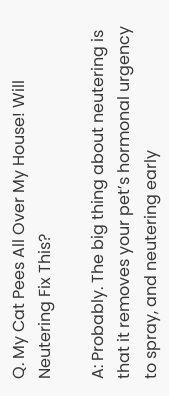Q. My Cat Pees All Over My House! Will Neutering Fix This?

A: Probably. The big thing about neutering is that it removes your pet’s hormonal urgency to spray, and neutering early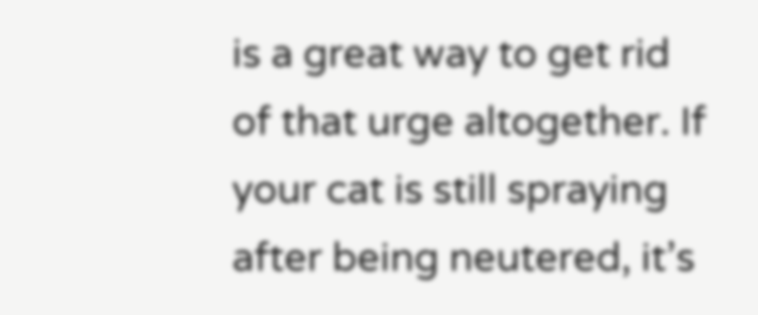is a great way to get rid of that urge altogether. If your cat is still spraying after being neutered, it’s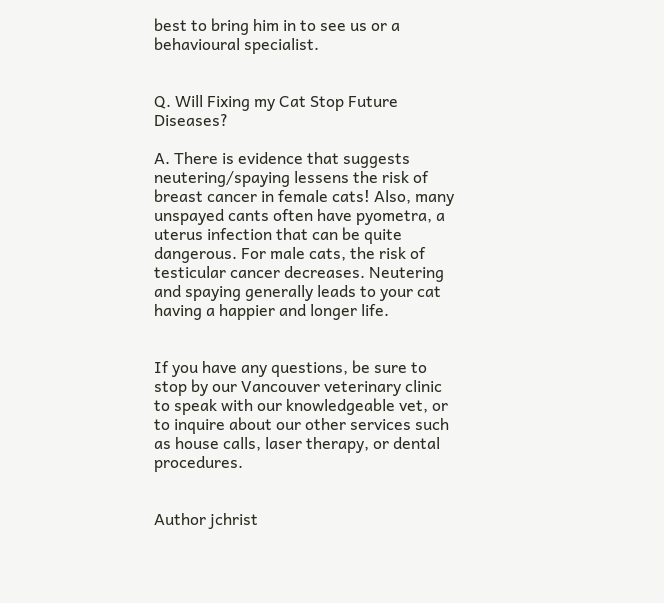best to bring him in to see us or a behavioural specialist.


Q. Will Fixing my Cat Stop Future Diseases?

A. There is evidence that suggests neutering/spaying lessens the risk of breast cancer in female cats! Also, many unspayed cants often have pyometra, a uterus infection that can be quite dangerous. For male cats, the risk of testicular cancer decreases. Neutering and spaying generally leads to your cat having a happier and longer life.


If you have any questions, be sure to stop by our Vancouver veterinary clinic to speak with our knowledgeable vet, or to inquire about our other services such as house calls, laser therapy, or dental procedures.


Author jchrist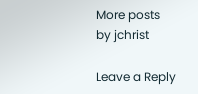More posts by jchrist

Leave a Reply